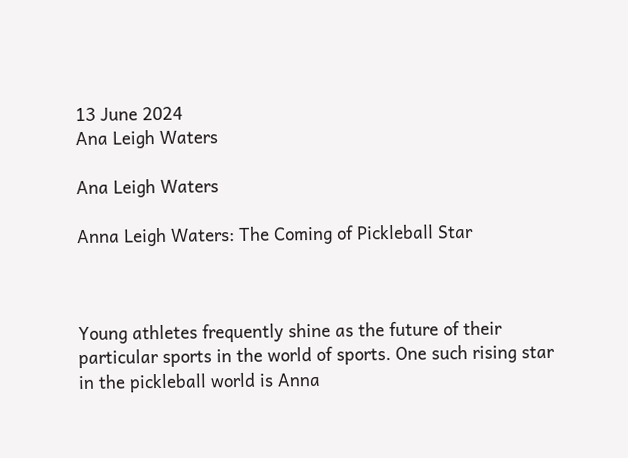13 June 2024
Ana Leigh Waters

Ana Leigh Waters

Anna Leigh Waters: The Coming of Pickleball Star



Young athletes frequently shine as the future of their particular sports in the world of sports. One such rising star in the pickleball world is Anna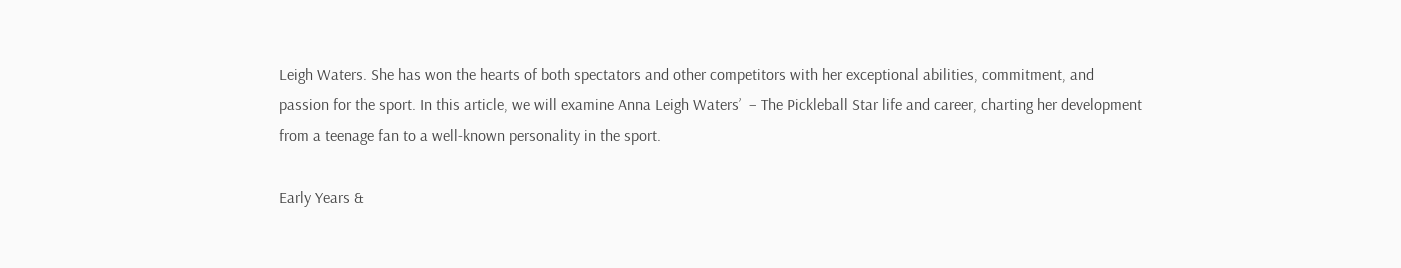Leigh Waters. She has won the hearts of both spectators and other competitors with her exceptional abilities, commitment, and passion for the sport. In this article, we will examine Anna Leigh Waters’  – The Pickleball Star life and career, charting her development from a teenage fan to a well-known personality in the sport.

Early Years &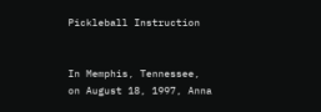Pickleball Instruction


In Memphis, Tennessee, on August 18, 1997, Anna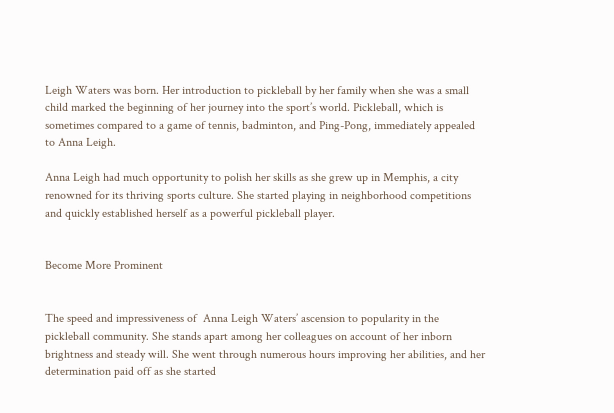Leigh Waters was born. Her introduction to pickleball by her family when she was a small child marked the beginning of her journey into the sport’s world. Pickleball, which is sometimes compared to a game of tennis, badminton, and Ping-Pong, immediately appealed to Anna Leigh.

Anna Leigh had much opportunity to polish her skills as she grew up in Memphis, a city renowned for its thriving sports culture. She started playing in neighborhood competitions and quickly established herself as a powerful pickleball player.


Become More Prominent


The speed and impressiveness of  Anna Leigh Waters’ ascension to popularity in the pickleball community. She stands apart among her colleagues on account of her inborn brightness and steady will. She went through numerous hours improving her abilities, and her determination paid off as she started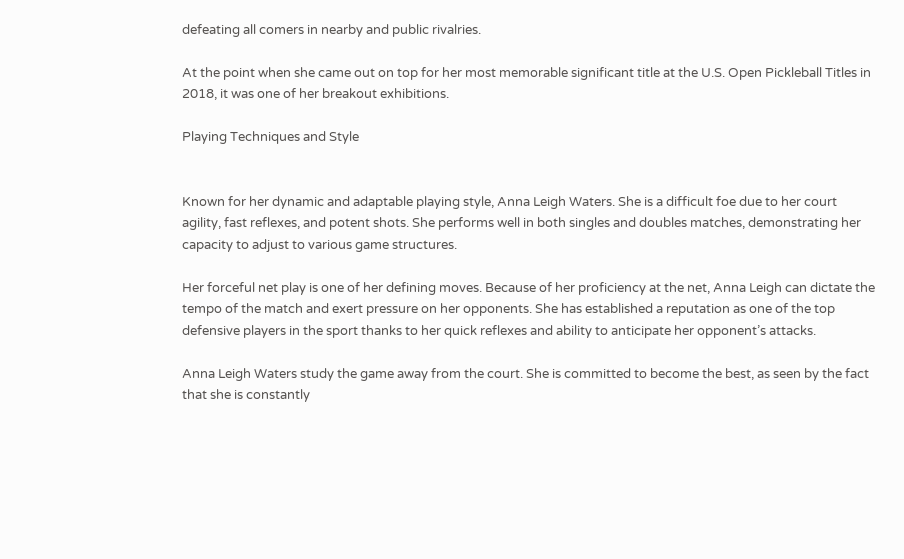defeating all comers in nearby and public rivalries.

At the point when she came out on top for her most memorable significant title at the U.S. Open Pickleball Titles in 2018, it was one of her breakout exhibitions.

Playing Techniques and Style


Known for her dynamic and adaptable playing style, Anna Leigh Waters. She is a difficult foe due to her court agility, fast reflexes, and potent shots. She performs well in both singles and doubles matches, demonstrating her capacity to adjust to various game structures.

Her forceful net play is one of her defining moves. Because of her proficiency at the net, Anna Leigh can dictate the tempo of the match and exert pressure on her opponents. She has established a reputation as one of the top defensive players in the sport thanks to her quick reflexes and ability to anticipate her opponent’s attacks.

Anna Leigh Waters study the game away from the court. She is committed to become the best, as seen by the fact that she is constantly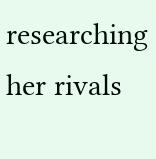researching her rivals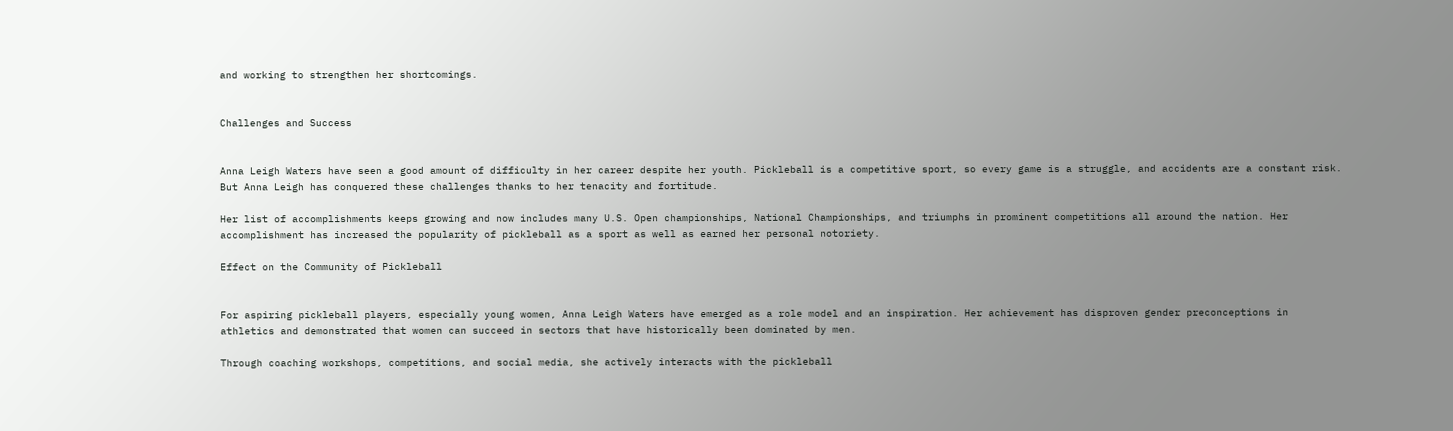and working to strengthen her shortcomings.


Challenges and Success


Anna Leigh Waters have seen a good amount of difficulty in her career despite her youth. Pickleball is a competitive sport, so every game is a struggle, and accidents are a constant risk. But Anna Leigh has conquered these challenges thanks to her tenacity and fortitude.

Her list of accomplishments keeps growing and now includes many U.S. Open championships, National Championships, and triumphs in prominent competitions all around the nation. Her accomplishment has increased the popularity of pickleball as a sport as well as earned her personal notoriety.

Effect on the Community of Pickleball


For aspiring pickleball players, especially young women, Anna Leigh Waters have emerged as a role model and an inspiration. Her achievement has disproven gender preconceptions in athletics and demonstrated that women can succeed in sectors that have historically been dominated by men.

Through coaching workshops, competitions, and social media, she actively interacts with the pickleball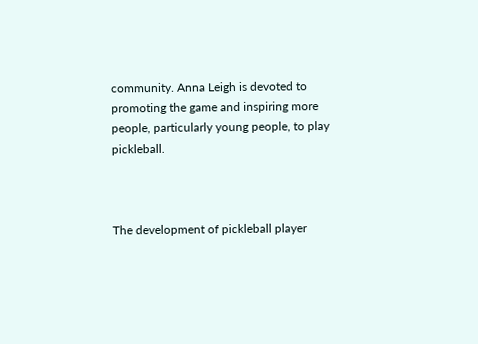community. Anna Leigh is devoted to promoting the game and inspiring more people, particularly young people, to play pickleball.



The development of pickleball player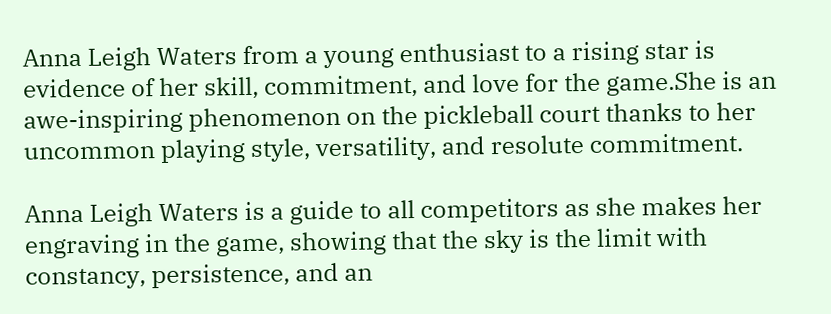Anna Leigh Waters from a young enthusiast to a rising star is evidence of her skill, commitment, and love for the game.She is an awe-inspiring phenomenon on the pickleball court thanks to her uncommon playing style, versatility, and resolute commitment.

Anna Leigh Waters is a guide to all competitors as she makes her engraving in the game, showing that the sky is the limit with constancy, persistence, and an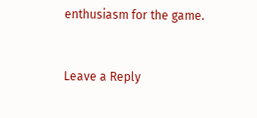enthusiasm for the game.


Leave a Reply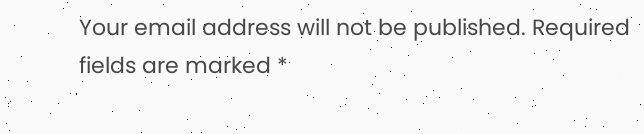Your email address will not be published. Required fields are marked *